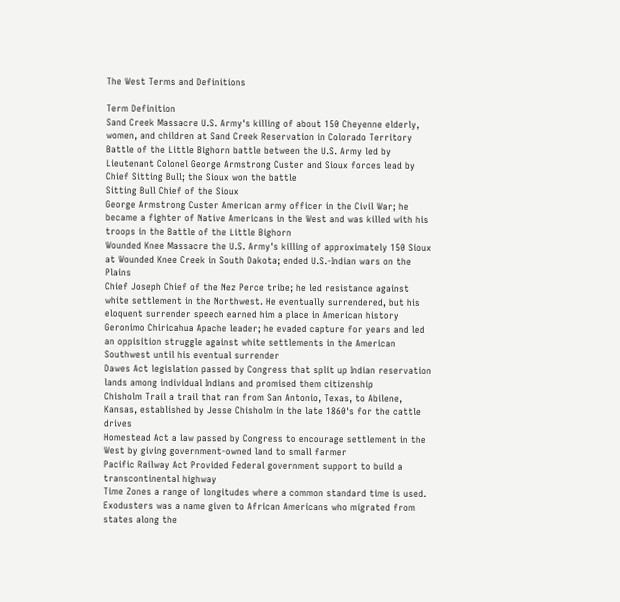The West Terms and Definitions

Term Definition
Sand Creek Massacre U.S. Army's killing of about 150 Cheyenne elderly, women, and children at Sand Creek Reservation in Colorado Territory
Battle of the Little Bighorn battle between the U.S. Army led by Lieutenant Colonel George Armstrong Custer and Sioux forces lead by Chief Sitting Bull; the Sioux won the battle
Sitting Bull Chief of the Sioux
George Armstrong Custer American army officer in the Civil War; he became a fighter of Native Americans in the West and was killed with his troops in the Battle of the Little Bighorn
Wounded Knee Massacre the U.S. Army's killing of approximately 150 Sioux at Wounded Knee Creek in South Dakota; ended U.S.-Indian wars on the Plains
Chief Joseph Chief of the Nez Perce tribe; he led resistance against white settlement in the Northwest. He eventually surrendered, but his eloquent surrender speech earned him a place in American history
Geronimo Chiricahua Apache leader; he evaded capture for years and led an oppisition struggle against white settlements in the American Southwest until his eventual surrender
Dawes Act legislation passed by Congress that split up Indian reservation lands among individual Indians and promised them citizenship
Chisholm Trail a trail that ran from San Antonio, Texas, to Abilene, Kansas, established by Jesse Chisholm in the late 1860's for the cattle drives
Homestead Act a law passed by Congress to encourage settlement in the West by giving government-owned land to small farmer
Pacific Railway Act Provided Federal government support to build a transcontinental highway
Time Zones a range of longitudes where a common standard time is used.
Exodusters was a name given to African Americans who migrated from states along the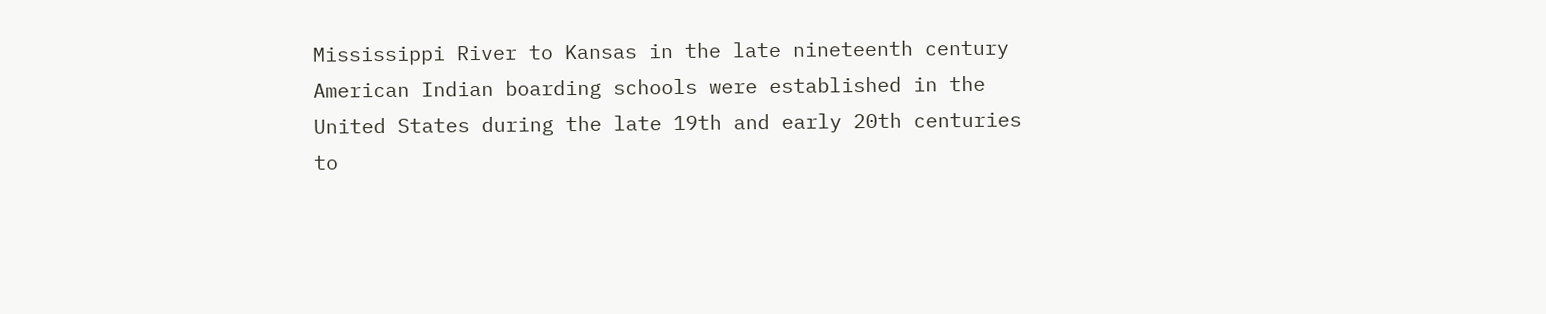Mississippi River to Kansas in the late nineteenth century
American Indian boarding schools were established in the United States during the late 19th and early 20th centuries to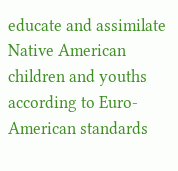educate and assimilate Native American children and youths according to Euro-American standards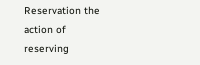Reservation the action of reserving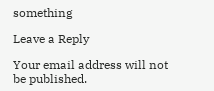something

Leave a Reply

Your email address will not be published.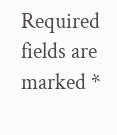Required fields are marked *